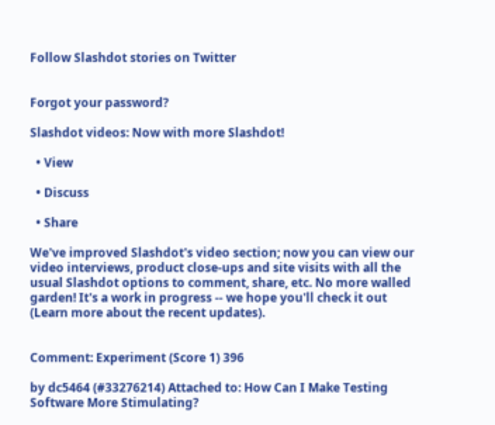Follow Slashdot stories on Twitter


Forgot your password?

Slashdot videos: Now with more Slashdot!

  • View

  • Discuss

  • Share

We've improved Slashdot's video section; now you can view our video interviews, product close-ups and site visits with all the usual Slashdot options to comment, share, etc. No more walled garden! It's a work in progress -- we hope you'll check it out (Learn more about the recent updates).


Comment: Experiment (Score 1) 396

by dc5464 (#33276214) Attached to: How Can I Make Testing Software More Stimulating?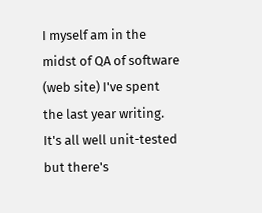I myself am in the midst of QA of software (web site) I've spent the last year writing. It's all well unit-tested but there's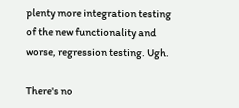plenty more integration testing of the new functionality and worse, regression testing. Ugh.

There's no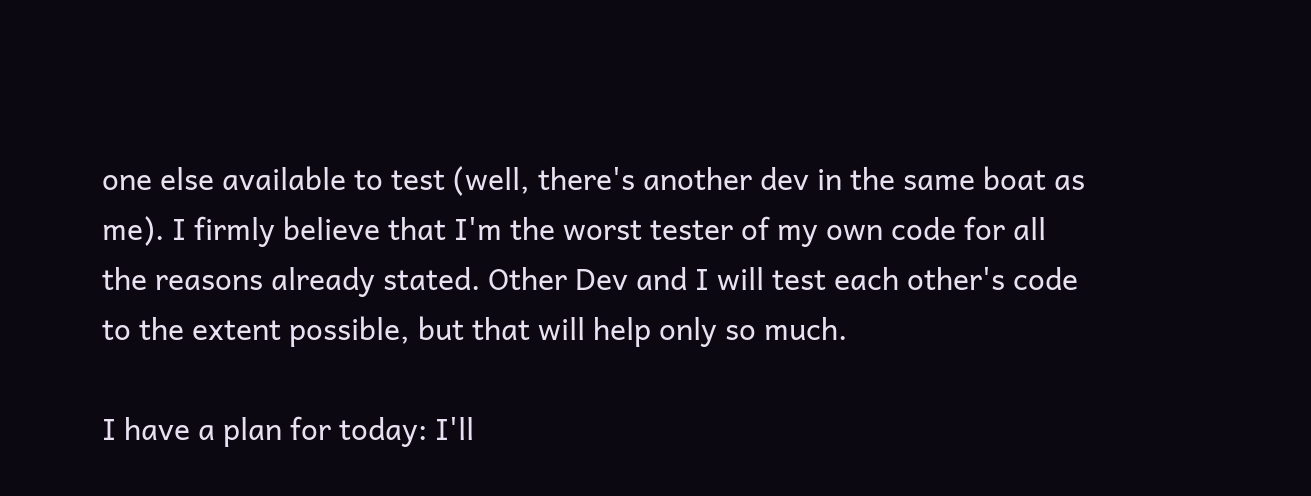one else available to test (well, there's another dev in the same boat as me). I firmly believe that I'm the worst tester of my own code for all the reasons already stated. Other Dev and I will test each other's code to the extent possible, but that will help only so much.

I have a plan for today: I'll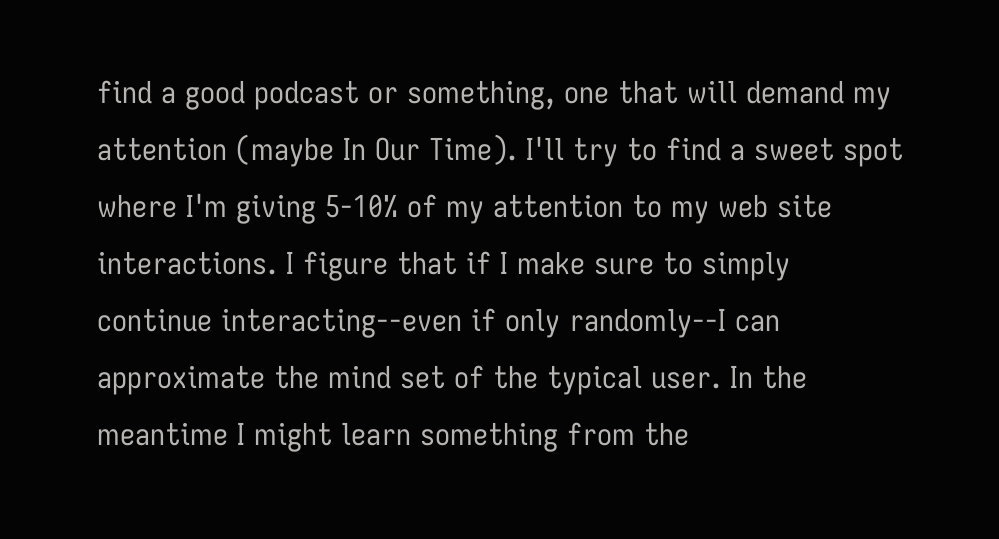find a good podcast or something, one that will demand my attention (maybe In Our Time). I'll try to find a sweet spot where I'm giving 5-10% of my attention to my web site interactions. I figure that if I make sure to simply continue interacting--even if only randomly--I can approximate the mind set of the typical user. In the meantime I might learn something from the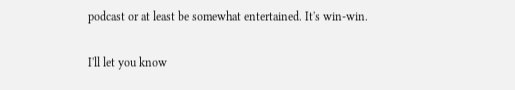podcast or at least be somewhat entertained. It's win-win.

I'll let you know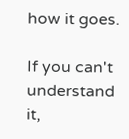how it goes.

If you can't understand it,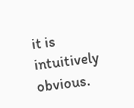it is intuitively obvious.